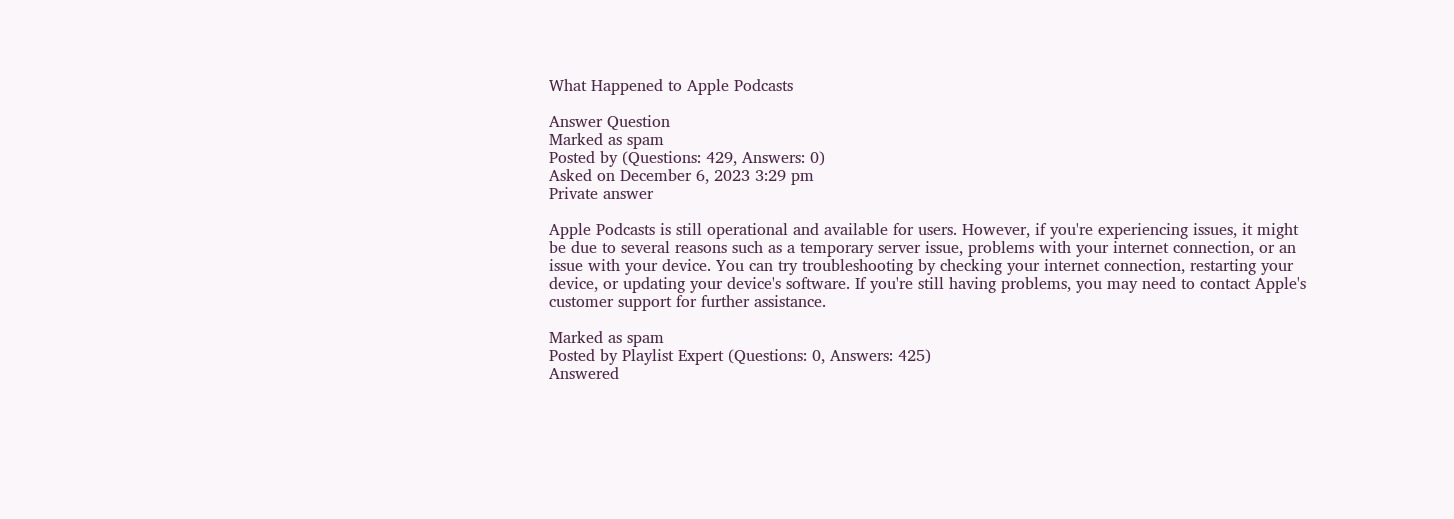What Happened to Apple Podcasts

Answer Question
Marked as spam
Posted by (Questions: 429, Answers: 0)
Asked on December 6, 2023 3:29 pm
Private answer

Apple Podcasts is still operational and available for users. However, if you're experiencing issues, it might be due to several reasons such as a temporary server issue, problems with your internet connection, or an issue with your device. You can try troubleshooting by checking your internet connection, restarting your device, or updating your device's software. If you're still having problems, you may need to contact Apple's customer support for further assistance.

Marked as spam
Posted by Playlist Expert (Questions: 0, Answers: 425)
Answered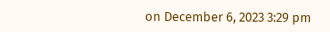on December 6, 2023 3:29 pm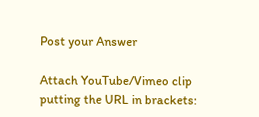Post your Answer

Attach YouTube/Vimeo clip putting the URL in brackets: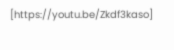[https://youtu.be/Zkdf3kaso]